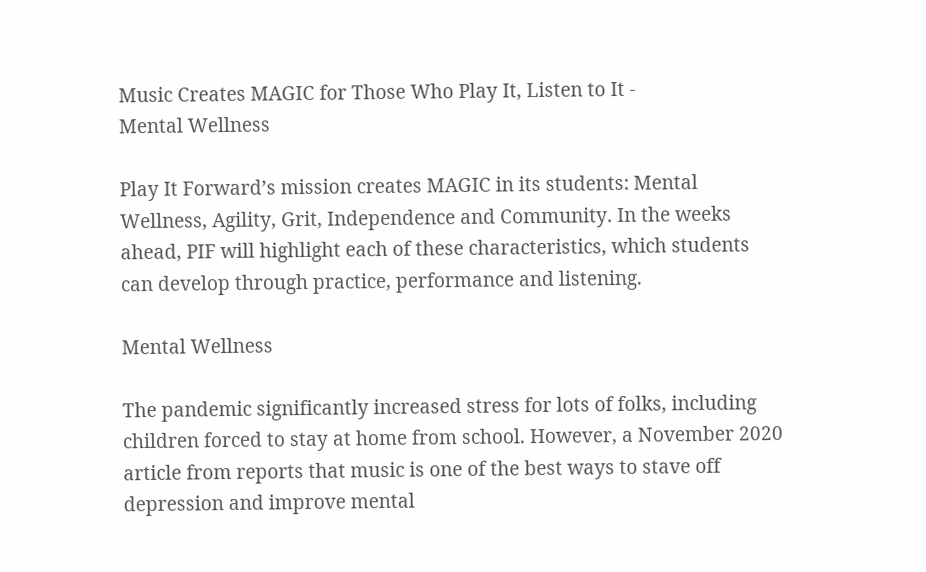Music Creates MAGIC for Those Who Play It, Listen to It -
Mental Wellness

Play It Forward’s mission creates MAGIC in its students: Mental Wellness, Agility, Grit, Independence and Community. In the weeks ahead, PIF will highlight each of these characteristics, which students can develop through practice, performance and listening.

Mental Wellness

The pandemic significantly increased stress for lots of folks, including children forced to stay at home from school. However, a November 2020 article from reports that music is one of the best ways to stave off depression and improve mental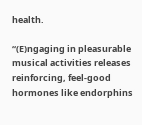health.

“(E)ngaging in pleasurable musical activities releases reinforcing, feel-good hormones like endorphins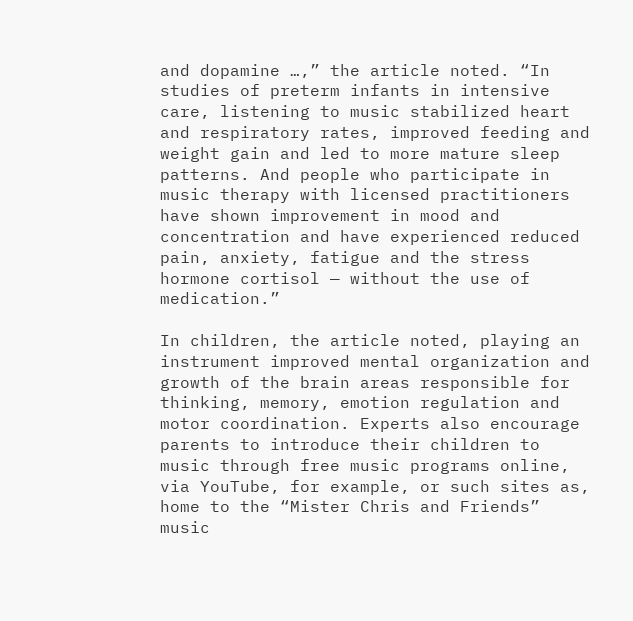and dopamine …,” the article noted. “In studies of preterm infants in intensive care, listening to music stabilized heart and respiratory rates, improved feeding and weight gain and led to more mature sleep patterns. And people who participate in music therapy with licensed practitioners have shown improvement in mood and concentration and have experienced reduced pain, anxiety, fatigue and the stress hormone cortisol — without the use of medication.”

In children, the article noted, playing an instrument improved mental organization and growth of the brain areas responsible for thinking, memory, emotion regulation and motor coordination. Experts also encourage parents to introduce their children to music through free music programs online, via YouTube, for example, or such sites as, home to the “Mister Chris and Friends” music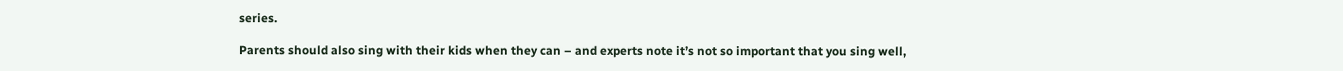series.

Parents should also sing with their kids when they can – and experts note it’s not so important that you sing well,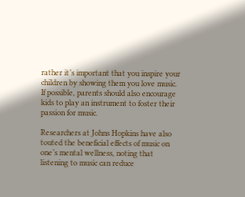rather it’s important that you inspire your children by showing them you love music. If possible, parents should also encourage kids to play an instrument to foster their passion for music.

Researchers at Johns Hopkins have also touted the beneficial effects of music on one’s mental wellness, noting that listening to music can reduce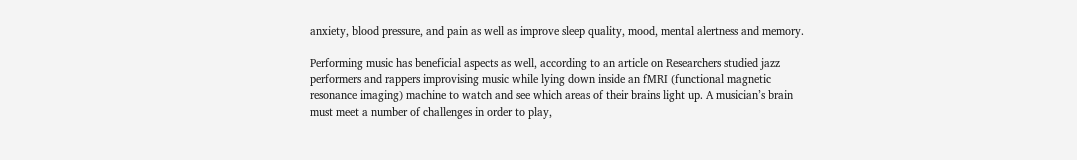anxiety, blood pressure, and pain as well as improve sleep quality, mood, mental alertness and memory.

Performing music has beneficial aspects as well, according to an article on Researchers studied jazz performers and rappers improvising music while lying down inside an fMRI (functional magnetic resonance imaging) machine to watch and see which areas of their brains light up. A musician’s brain must meet a number of challenges in order to play,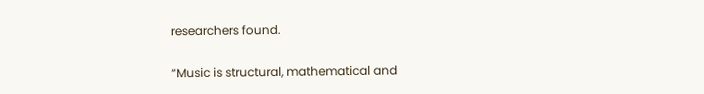researchers found.

“Music is structural, mathematical and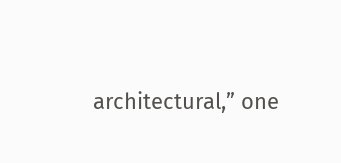architectural,” one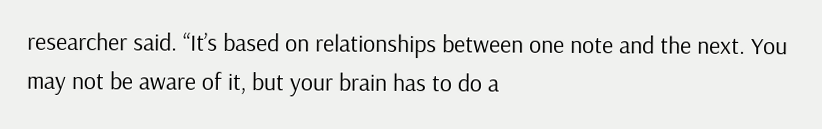researcher said. “It’s based on relationships between one note and the next. You may not be aware of it, but your brain has to do a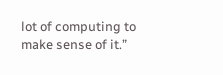lot of computing to make sense of it.”